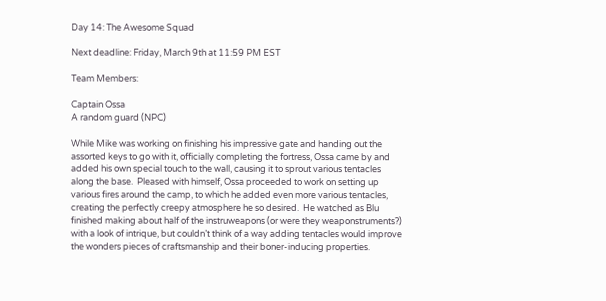Day 14: The Awesome Squad

Next deadline: Friday, March 9th at 11:59 PM EST

Team Members:

Captain Ossa
A random guard (NPC)

While Mike was working on finishing his impressive gate and handing out the assorted keys to go with it, officially completing the fortress, Ossa came by and added his own special touch to the wall, causing it to sprout various tentacles along the base.  Pleased with himself, Ossa proceeded to work on setting up various fires around the camp, to which he added even more various tentacles, creating the perfectly creepy atmosphere he so desired.  He watched as Blu finished making about half of the instruweapons (or were they weaponstruments?) with a look of intrique, but couldn’t think of a way adding tentacles would improve the wonders pieces of craftsmanship and their boner-inducing properties.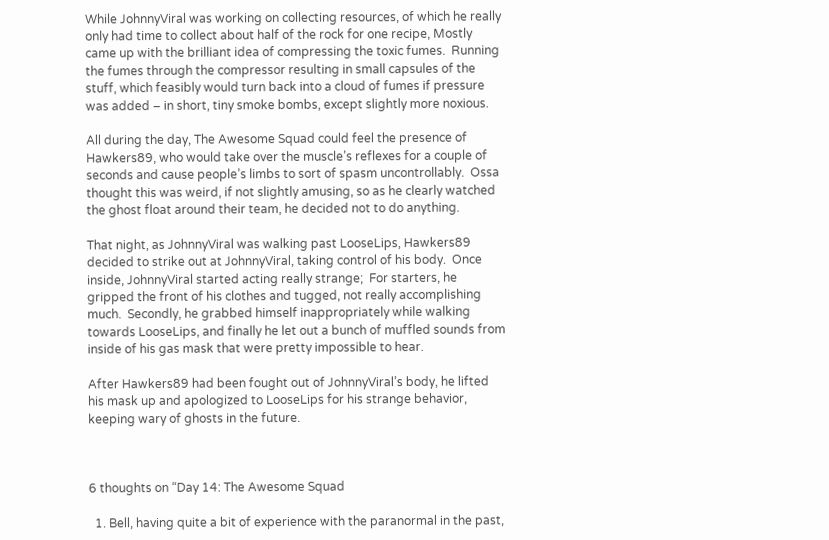While JohnnyViral was working on collecting resources, of which he really only had time to collect about half of the rock for one recipe, Mostly came up with the brilliant idea of compressing the toxic fumes.  Running the fumes through the compressor resulting in small capsules of the stuff, which feasibly would turn back into a cloud of fumes if pressure was added – in short, tiny smoke bombs, except slightly more noxious.

All during the day, The Awesome Squad could feel the presence of Hawkers89, who would take over the muscle’s reflexes for a couple of seconds and cause people’s limbs to sort of spasm uncontrollably.  Ossa thought this was weird, if not slightly amusing, so as he clearly watched the ghost float around their team, he decided not to do anything.

That night, as JohnnyViral was walking past LooseLips, Hawkers89 decided to strike out at JohnnyViral, taking control of his body.  Once inside, JohnnyViral started acting really strange;  For starters, he gripped the front of his clothes and tugged, not really accomplishing much.  Secondly, he grabbed himself inappropriately while walking towards LooseLips, and finally he let out a bunch of muffled sounds from inside of his gas mask that were pretty impossible to hear.

After Hawkers89 had been fought out of JohnnyViral’s body, he lifted his mask up and apologized to LooseLips for his strange behavior, keeping wary of ghosts in the future.



6 thoughts on “Day 14: The Awesome Squad

  1. Bell, having quite a bit of experience with the paranormal in the past,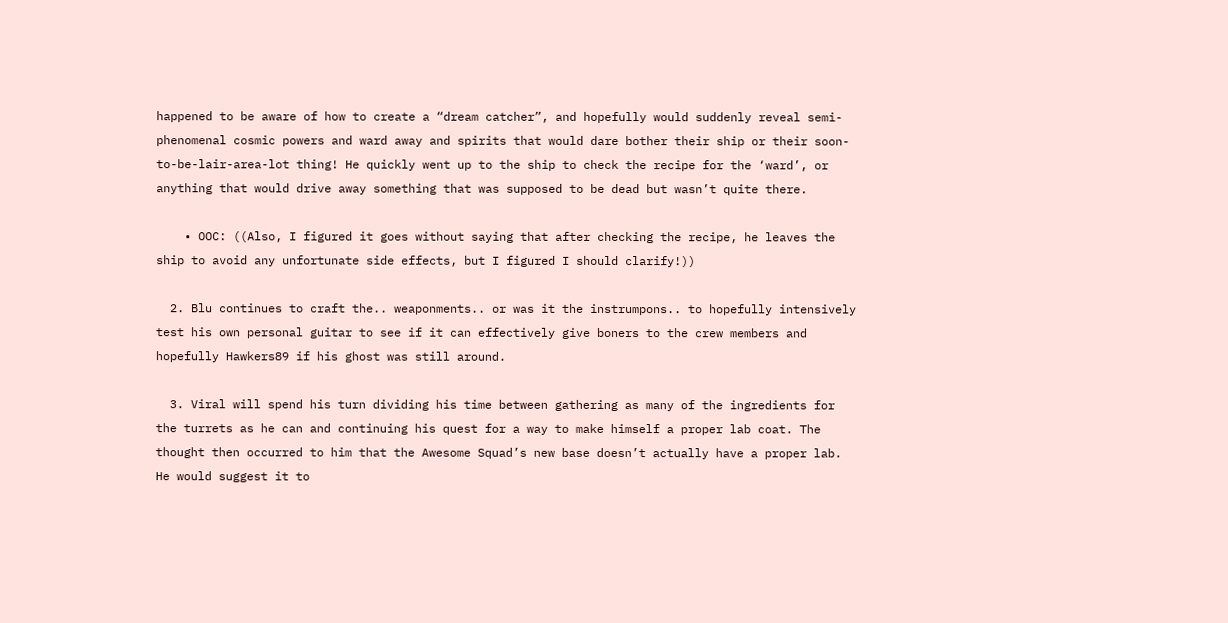happened to be aware of how to create a “dream catcher”, and hopefully would suddenly reveal semi-phenomenal cosmic powers and ward away and spirits that would dare bother their ship or their soon-to-be-lair-area-lot thing! He quickly went up to the ship to check the recipe for the ‘ward’, or anything that would drive away something that was supposed to be dead but wasn’t quite there.

    • OOC: ((Also, I figured it goes without saying that after checking the recipe, he leaves the ship to avoid any unfortunate side effects, but I figured I should clarify!))

  2. Blu continues to craft the.. weaponments.. or was it the instrumpons.. to hopefully intensively test his own personal guitar to see if it can effectively give boners to the crew members and hopefully Hawkers89 if his ghost was still around.

  3. Viral will spend his turn dividing his time between gathering as many of the ingredients for the turrets as he can and continuing his quest for a way to make himself a proper lab coat. The thought then occurred to him that the Awesome Squad’s new base doesn’t actually have a proper lab. He would suggest it to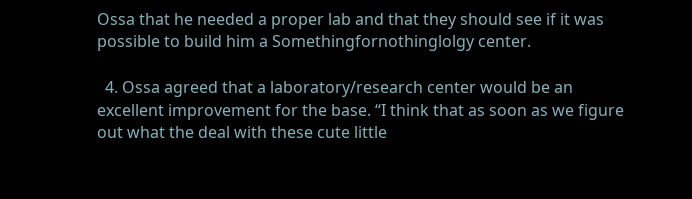Ossa that he needed a proper lab and that they should see if it was possible to build him a Somethingfornothinglolgy center.

  4. Ossa agreed that a laboratory/research center would be an excellent improvement for the base. “I think that as soon as we figure out what the deal with these cute little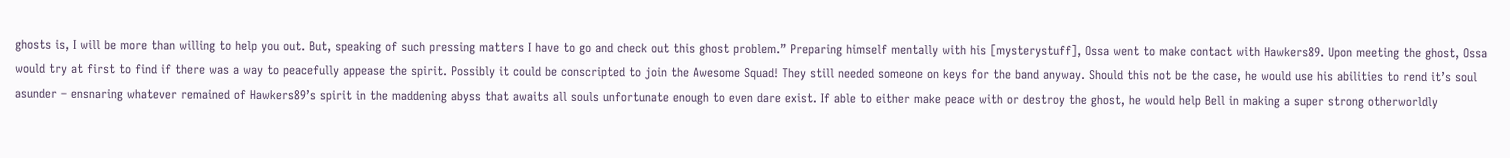ghosts is, I will be more than willing to help you out. But, speaking of such pressing matters I have to go and check out this ghost problem.” Preparing himself mentally with his [mysterystuff], Ossa went to make contact with Hawkers89. Upon meeting the ghost, Ossa would try at first to find if there was a way to peacefully appease the spirit. Possibly it could be conscripted to join the Awesome Squad! They still needed someone on keys for the band anyway. Should this not be the case, he would use his abilities to rend it’s soul asunder – ensnaring whatever remained of Hawkers89’s spirit in the maddening abyss that awaits all souls unfortunate enough to even dare exist. If able to either make peace with or destroy the ghost, he would help Bell in making a super strong otherworldly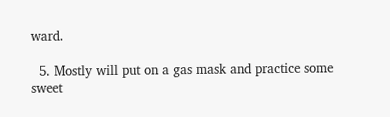ward.

  5. Mostly will put on a gas mask and practice some sweet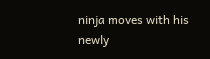ninja moves with his newly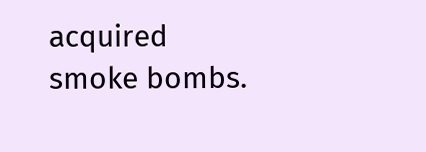acquired smoke bombs.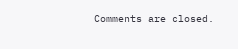Comments are closed.